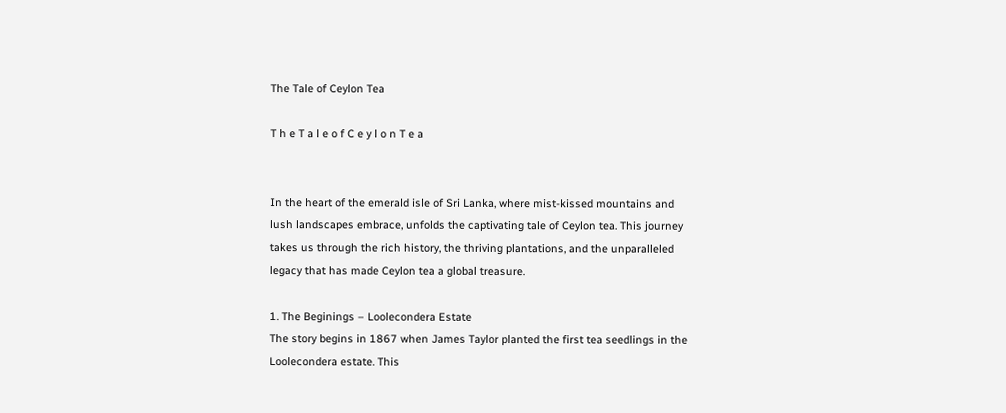The Tale of Ceylon Tea

T h e T a l e o f C e y l o n T e a


In the heart of the emerald isle of Sri Lanka, where mist-kissed mountains and lush landscapes embrace, unfolds the captivating tale of Ceylon tea. This journey takes us through the rich history, the thriving plantations, and the unparalleled legacy that has made Ceylon tea a global treasure.

1. The Beginings – Loolecondera Estate
The story begins in 1867 when James Taylor planted the first tea seedlings in the Loolecondera estate. This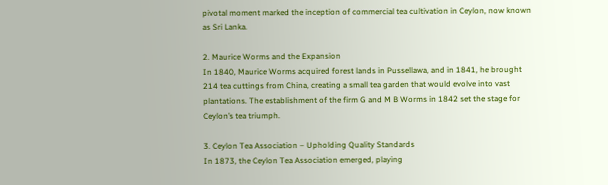pivotal moment marked the inception of commercial tea cultivation in Ceylon, now known as Sri Lanka.

2. Maurice Worms and the Expansion
In 1840, Maurice Worms acquired forest lands in Pussellawa, and in 1841, he brought 214 tea cuttings from China, creating a small tea garden that would evolve into vast plantations. The establishment of the firm G and M B Worms in 1842 set the stage for Ceylon’s tea triumph.

3. Ceylon Tea Association – Upholding Quality Standards
In 1873, the Ceylon Tea Association emerged, playing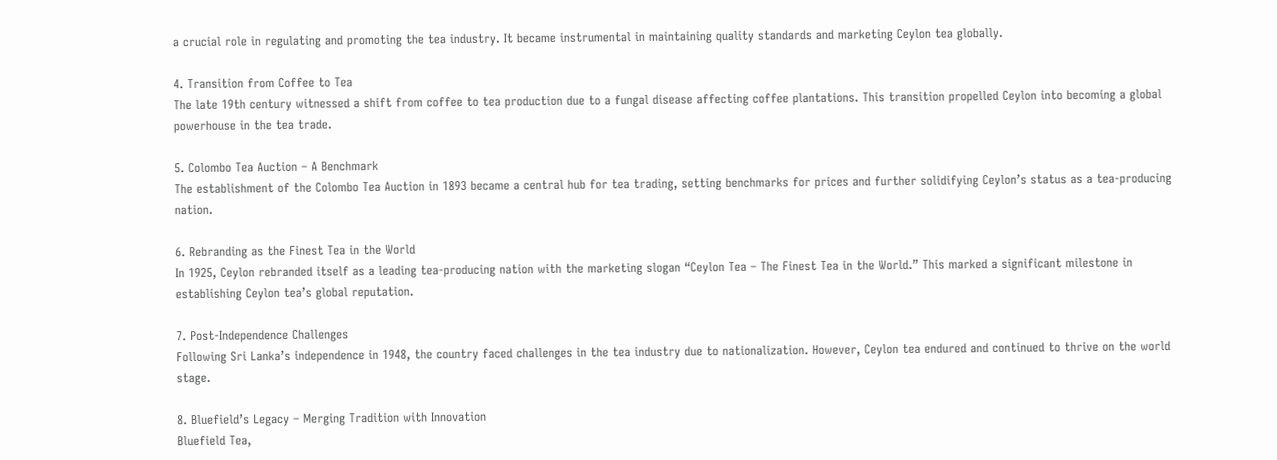a crucial role in regulating and promoting the tea industry. It became instrumental in maintaining quality standards and marketing Ceylon tea globally.

4. Transition from Coffee to Tea
The late 19th century witnessed a shift from coffee to tea production due to a fungal disease affecting coffee plantations. This transition propelled Ceylon into becoming a global powerhouse in the tea trade.

5. Colombo Tea Auction – A Benchmark
The establishment of the Colombo Tea Auction in 1893 became a central hub for tea trading, setting benchmarks for prices and further solidifying Ceylon’s status as a tea-producing nation.

6. Rebranding as the Finest Tea in the World
In 1925, Ceylon rebranded itself as a leading tea-producing nation with the marketing slogan “Ceylon Tea – The Finest Tea in the World.” This marked a significant milestone in establishing Ceylon tea’s global reputation.

7. Post-Independence Challenges
Following Sri Lanka’s independence in 1948, the country faced challenges in the tea industry due to nationalization. However, Ceylon tea endured and continued to thrive on the world stage.

8. Bluefield’s Legacy – Merging Tradition with Innovation
Bluefield Tea,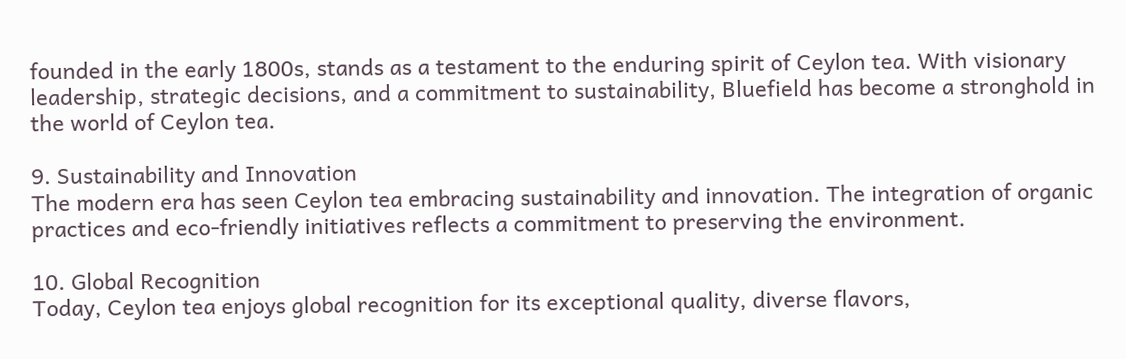founded in the early 1800s, stands as a testament to the enduring spirit of Ceylon tea. With visionary leadership, strategic decisions, and a commitment to sustainability, Bluefield has become a stronghold in the world of Ceylon tea.

9. Sustainability and Innovation
The modern era has seen Ceylon tea embracing sustainability and innovation. The integration of organic practices and eco-friendly initiatives reflects a commitment to preserving the environment.

10. Global Recognition
Today, Ceylon tea enjoys global recognition for its exceptional quality, diverse flavors,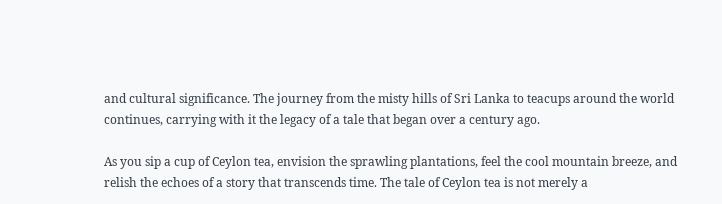and cultural significance. The journey from the misty hills of Sri Lanka to teacups around the world continues, carrying with it the legacy of a tale that began over a century ago.

As you sip a cup of Ceylon tea, envision the sprawling plantations, feel the cool mountain breeze, and relish the echoes of a story that transcends time. The tale of Ceylon tea is not merely a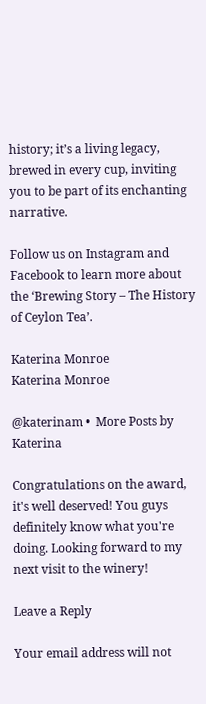history; it’s a living legacy, brewed in every cup, inviting you to be part of its enchanting narrative.

Follow us on Instagram and Facebook to learn more about the ‘Brewing Story – The History of Ceylon Tea’.

Katerina Monroe
Katerina Monroe

@katerinam •  More Posts by Katerina

Congratulations on the award, it's well deserved! You guys definitely know what you're doing. Looking forward to my next visit to the winery!

Leave a Reply

Your email address will not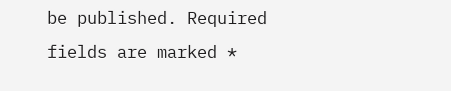be published. Required fields are marked *